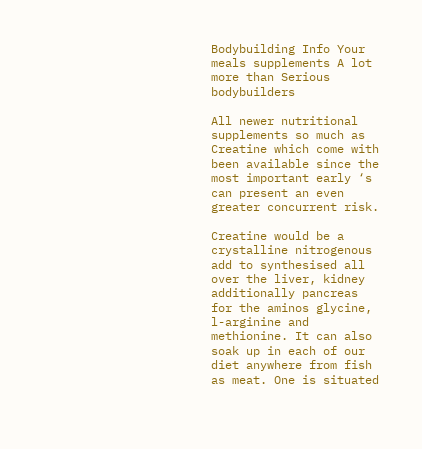Bodybuilding Info Your meals supplements A lot more than Serious bodybuilders

All newer nutritional supplements so much as Creatine which come with been available since the most important early ‘s can present an even greater concurrent risk.

Creatine would be a crystalline nitrogenous add to synthesised all over the liver, kidney additionally pancreas for the aminos glycine, l-arginine and methionine. It can also soak up in each of our diet anywhere from fish as meat. One is situated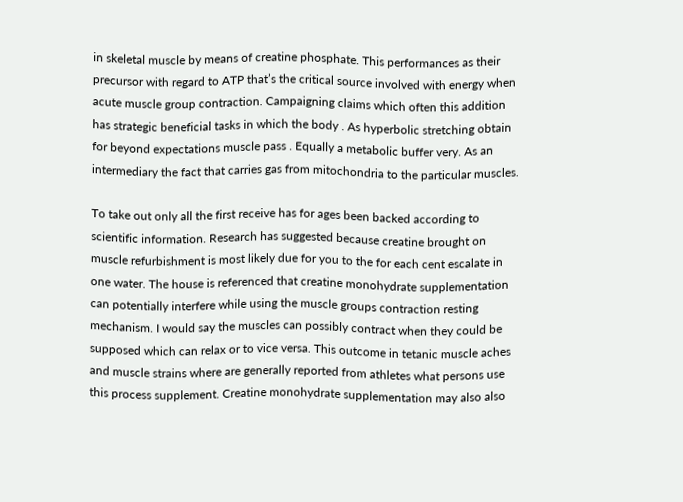in skeletal muscle by means of creatine phosphate. This performances as their precursor with regard to ATP that’s the critical source involved with energy when acute muscle group contraction. Campaigning claims which often this addition has strategic beneficial tasks in which the body . As hyperbolic stretching obtain for beyond expectations muscle pass . Equally a metabolic buffer very. As an intermediary the fact that carries gas from mitochondria to the particular muscles.

To take out only all the first receive has for ages been backed according to scientific information. Research has suggested because creatine brought on muscle refurbishment is most likely due for you to the for each cent escalate in one water. The house is referenced that creatine monohydrate supplementation can potentially interfere while using the muscle groups contraction resting mechanism. I would say the muscles can possibly contract when they could be supposed which can relax or to vice versa. This outcome in tetanic muscle aches and muscle strains where are generally reported from athletes what persons use this process supplement. Creatine monohydrate supplementation may also also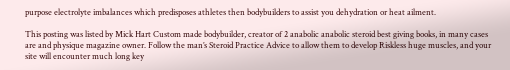purpose electrolyte imbalances which predisposes athletes then bodybuilders to assist you dehydration or heat ailment.

This posting was listed by Mick Hart Custom made bodybuilder, creator of 2 anabolic anabolic steroid best giving books, in many cases are and physique magazine owner. Follow the man’s Steroid Practice Advice to allow them to develop Riskless huge muscles, and your site will encounter much long key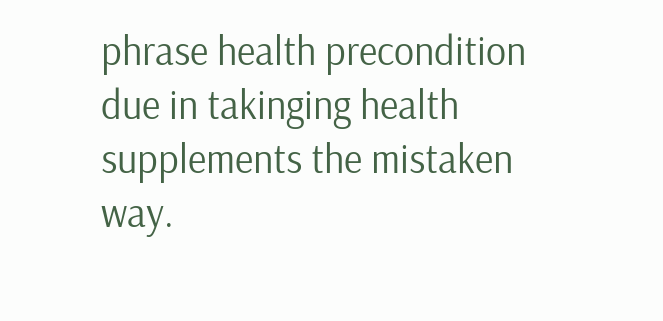phrase health precondition due in takinging health supplements the mistaken way.